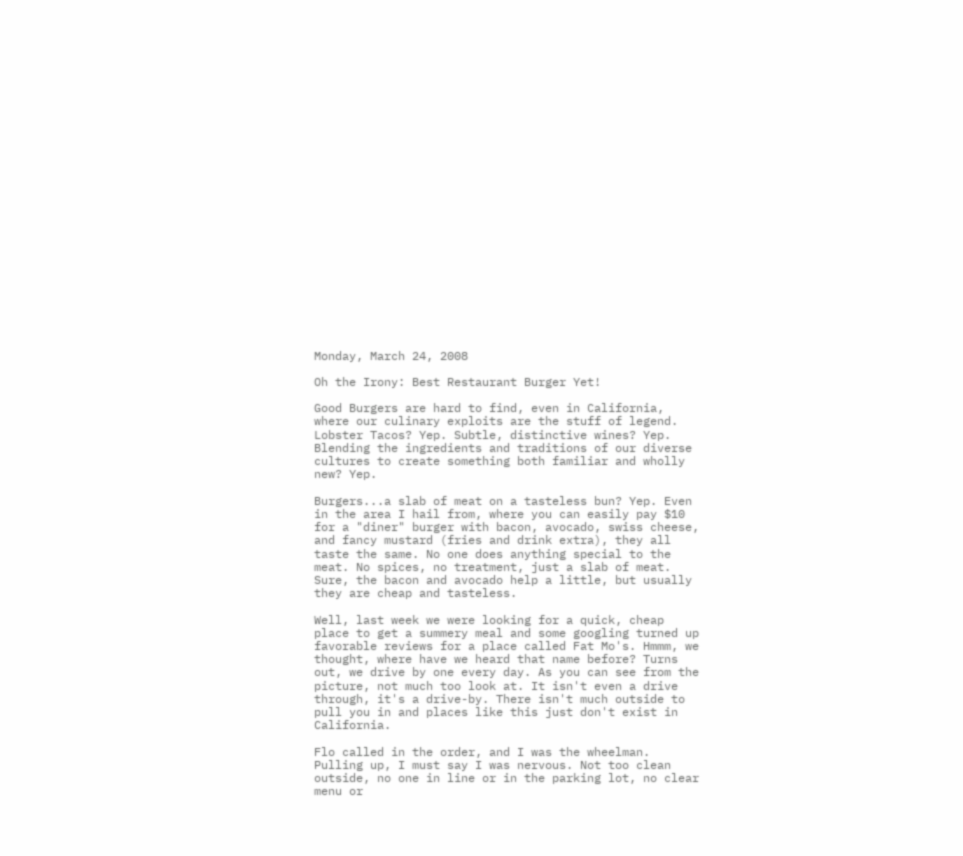Monday, March 24, 2008

Oh the Irony: Best Restaurant Burger Yet!

Good Burgers are hard to find, even in California, where our culinary exploits are the stuff of legend. Lobster Tacos? Yep. Subtle, distinctive wines? Yep. Blending the ingredients and traditions of our diverse cultures to create something both familiar and wholly new? Yep.

Burgers...a slab of meat on a tasteless bun? Yep. Even in the area I hail from, where you can easily pay $10 for a "diner" burger with bacon, avocado, swiss cheese, and fancy mustard (fries and drink extra), they all taste the same. No one does anything special to the meat. No spices, no treatment, just a slab of meat. Sure, the bacon and avocado help a little, but usually they are cheap and tasteless.

Well, last week we were looking for a quick, cheap place to get a summery meal and some googling turned up favorable reviews for a place called Fat Mo's. Hmmm, we thought, where have we heard that name before? Turns out, we drive by one every day. As you can see from the picture, not much too look at. It isn't even a drive through, it's a drive-by. There isn't much outside to pull you in and places like this just don't exist in California.

Flo called in the order, and I was the wheelman. Pulling up, I must say I was nervous. Not too clean outside, no one in line or in the parking lot, no clear menu or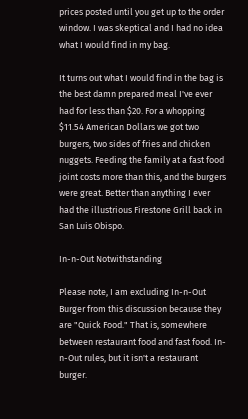prices posted until you get up to the order window. I was skeptical and I had no idea what I would find in my bag.

It turns out what I would find in the bag is the best damn prepared meal I've ever had for less than $20. For a whopping $11.54 American Dollars we got two burgers, two sides of fries and chicken nuggets. Feeding the family at a fast food joint costs more than this, and the burgers were great. Better than anything I ever had the illustrious Firestone Grill back in San Luis Obispo.

In-n-Out Notwithstanding

Please note, I am excluding In-n-Out Burger from this discussion because they are "Quick Food." That is, somewhere between restaurant food and fast food. In-n-Out rules, but it isn't a restaurant burger.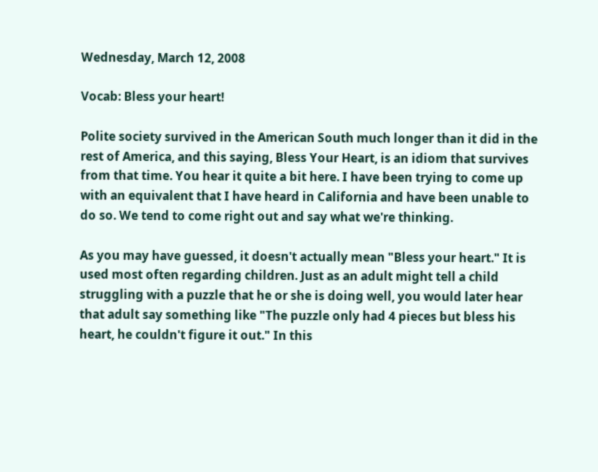Wednesday, March 12, 2008

Vocab: Bless your heart!

Polite society survived in the American South much longer than it did in the rest of America, and this saying, Bless Your Heart, is an idiom that survives from that time. You hear it quite a bit here. I have been trying to come up with an equivalent that I have heard in California and have been unable to do so. We tend to come right out and say what we're thinking.

As you may have guessed, it doesn't actually mean "Bless your heart." It is used most often regarding children. Just as an adult might tell a child struggling with a puzzle that he or she is doing well, you would later hear that adult say something like "The puzzle only had 4 pieces but bless his heart, he couldn't figure it out." In this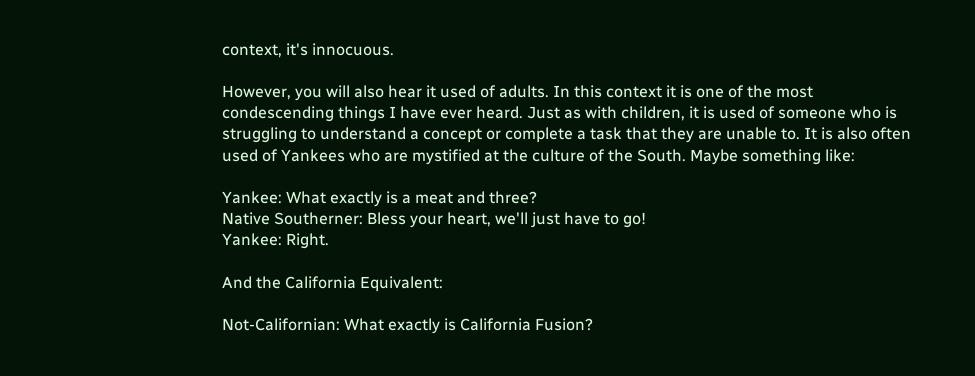context, it's innocuous.

However, you will also hear it used of adults. In this context it is one of the most condescending things I have ever heard. Just as with children, it is used of someone who is struggling to understand a concept or complete a task that they are unable to. It is also often used of Yankees who are mystified at the culture of the South. Maybe something like:

Yankee: What exactly is a meat and three?
Native Southerner: Bless your heart, we'll just have to go!
Yankee: Right.

And the California Equivalent:

Not-Californian: What exactly is California Fusion?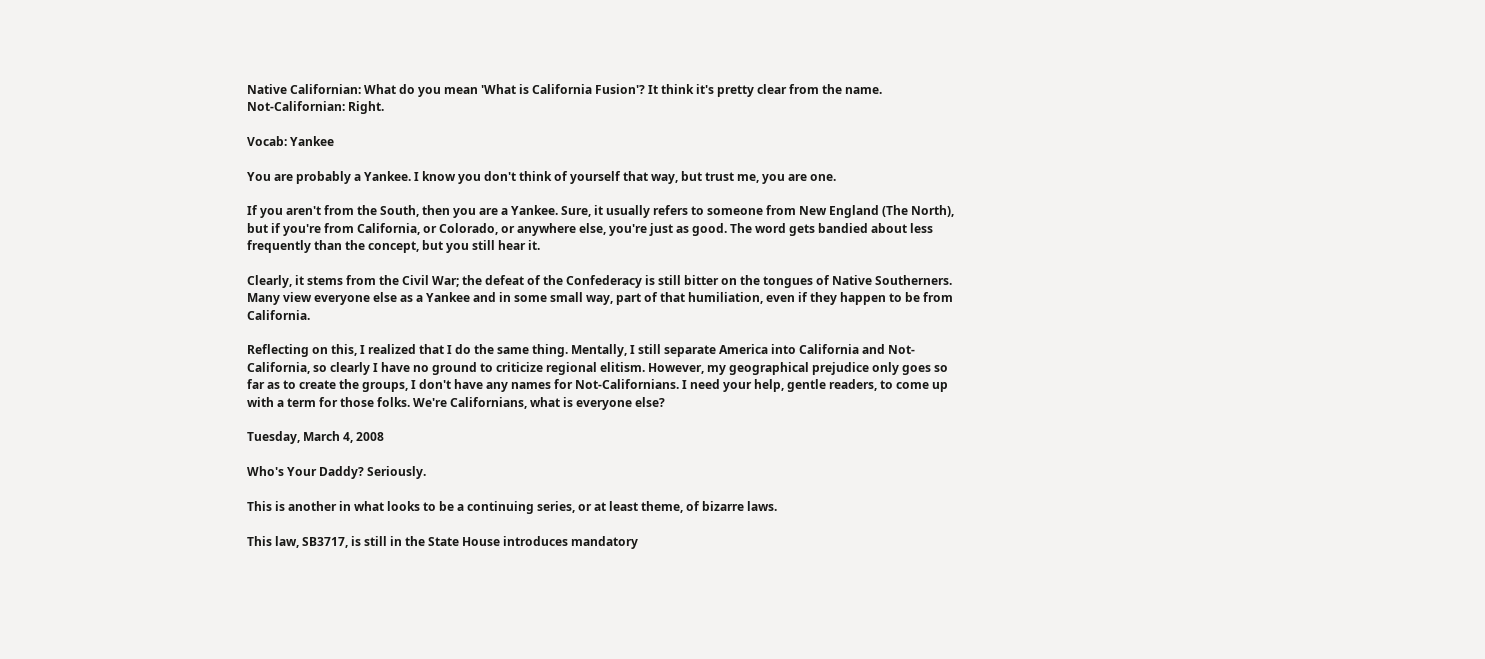Native Californian: What do you mean 'What is California Fusion'? It think it's pretty clear from the name.
Not-Californian: Right.

Vocab: Yankee

You are probably a Yankee. I know you don't think of yourself that way, but trust me, you are one.

If you aren't from the South, then you are a Yankee. Sure, it usually refers to someone from New England (The North), but if you're from California, or Colorado, or anywhere else, you're just as good. The word gets bandied about less frequently than the concept, but you still hear it.

Clearly, it stems from the Civil War; the defeat of the Confederacy is still bitter on the tongues of Native Southerners. Many view everyone else as a Yankee and in some small way, part of that humiliation, even if they happen to be from California.

Reflecting on this, I realized that I do the same thing. Mentally, I still separate America into California and Not-California, so clearly I have no ground to criticize regional elitism. However, my geographical prejudice only goes so far as to create the groups, I don't have any names for Not-Californians. I need your help, gentle readers, to come up with a term for those folks. We're Californians, what is everyone else?

Tuesday, March 4, 2008

Who's Your Daddy? Seriously.

This is another in what looks to be a continuing series, or at least theme, of bizarre laws.

This law, SB3717, is still in the State House introduces mandatory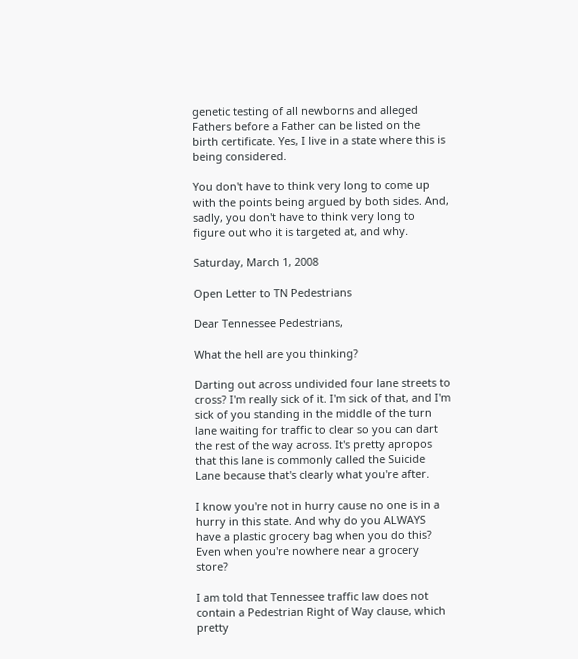genetic testing of all newborns and alleged Fathers before a Father can be listed on the birth certificate. Yes, I live in a state where this is being considered.

You don't have to think very long to come up with the points being argued by both sides. And, sadly, you don't have to think very long to figure out who it is targeted at, and why.

Saturday, March 1, 2008

Open Letter to TN Pedestrians

Dear Tennessee Pedestrians,

What the hell are you thinking?

Darting out across undivided four lane streets to cross? I'm really sick of it. I'm sick of that, and I'm sick of you standing in the middle of the turn lane waiting for traffic to clear so you can dart the rest of the way across. It's pretty apropos that this lane is commonly called the Suicide Lane because that's clearly what you're after.

I know you're not in hurry cause no one is in a hurry in this state. And why do you ALWAYS have a plastic grocery bag when you do this? Even when you're nowhere near a grocery store?

I am told that Tennessee traffic law does not contain a Pedestrian Right of Way clause, which pretty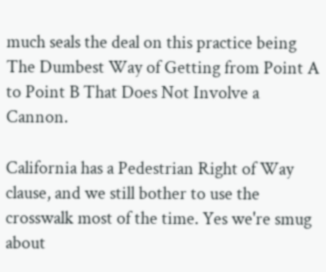much seals the deal on this practice being The Dumbest Way of Getting from Point A to Point B That Does Not Involve a Cannon.

California has a Pedestrian Right of Way clause, and we still bother to use the crosswalk most of the time. Yes we're smug about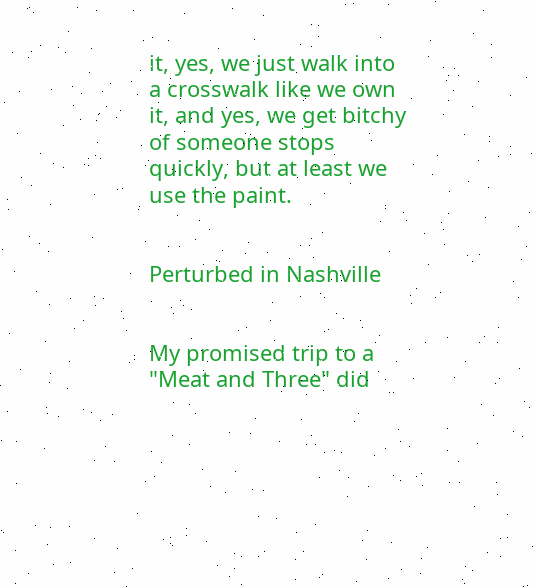it, yes, we just walk into a crosswalk like we own it, and yes, we get bitchy of someone stops quickly, but at least we use the paint.


Perturbed in Nashville


My promised trip to a "Meat and Three" did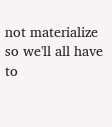not materialize so we'll all have to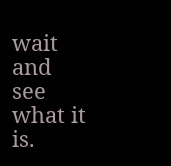wait and see what it is.